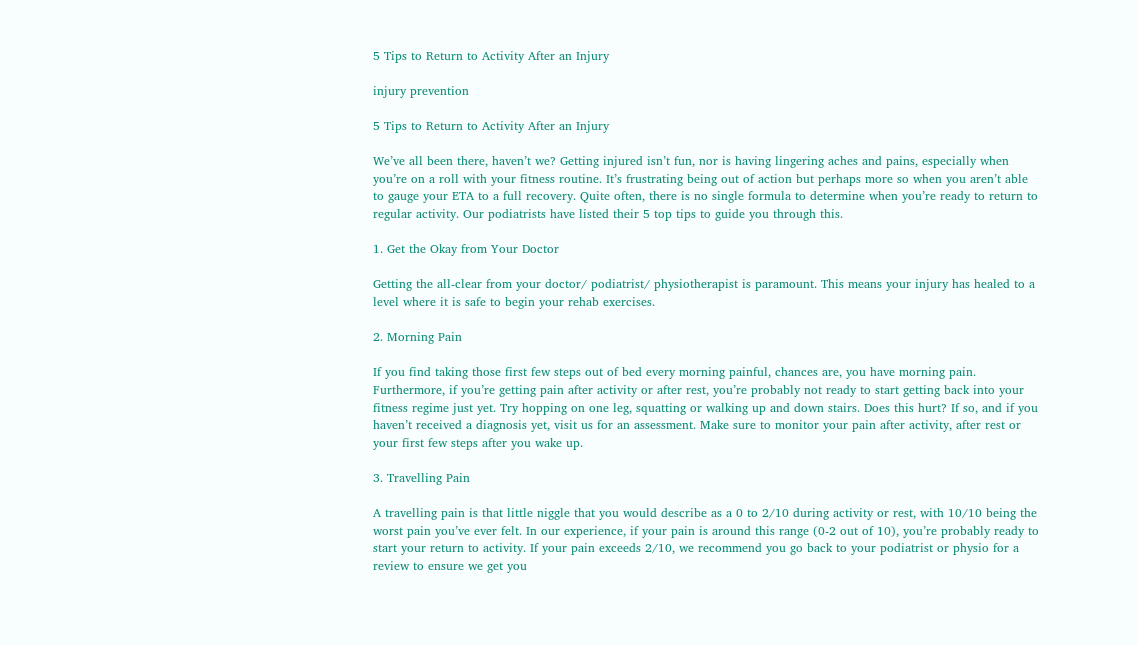5 Tips to Return to Activity After an Injury

injury prevention

5 Tips to Return to Activity After an Injury

We’ve all been there, haven’t we? Getting injured isn’t fun, nor is having lingering aches and pains, especially when you’re on a roll with your fitness routine. It’s frustrating being out of action but perhaps more so when you aren’t able to gauge your ETA to a full recovery. Quite often, there is no single formula to determine when you’re ready to return to regular activity. Our podiatrists have listed their 5 top tips to guide you through this.

1. Get the Okay from Your Doctor

Getting the all-clear from your doctor/ podiatrist/ physiotherapist is paramount. This means your injury has healed to a level where it is safe to begin your rehab exercises.

2. Morning Pain

If you find taking those first few steps out of bed every morning painful, chances are, you have morning pain. Furthermore, if you’re getting pain after activity or after rest, you’re probably not ready to start getting back into your fitness regime just yet. Try hopping on one leg, squatting or walking up and down stairs. Does this hurt? If so, and if you haven’t received a diagnosis yet, visit us for an assessment. Make sure to monitor your pain after activity, after rest or your first few steps after you wake up.

3. Travelling Pain

A travelling pain is that little niggle that you would describe as a 0 to 2/10 during activity or rest, with 10/10 being the worst pain you’ve ever felt. In our experience, if your pain is around this range (0-2 out of 10), you’re probably ready to start your return to activity. If your pain exceeds 2/10, we recommend you go back to your podiatrist or physio for a review to ensure we get you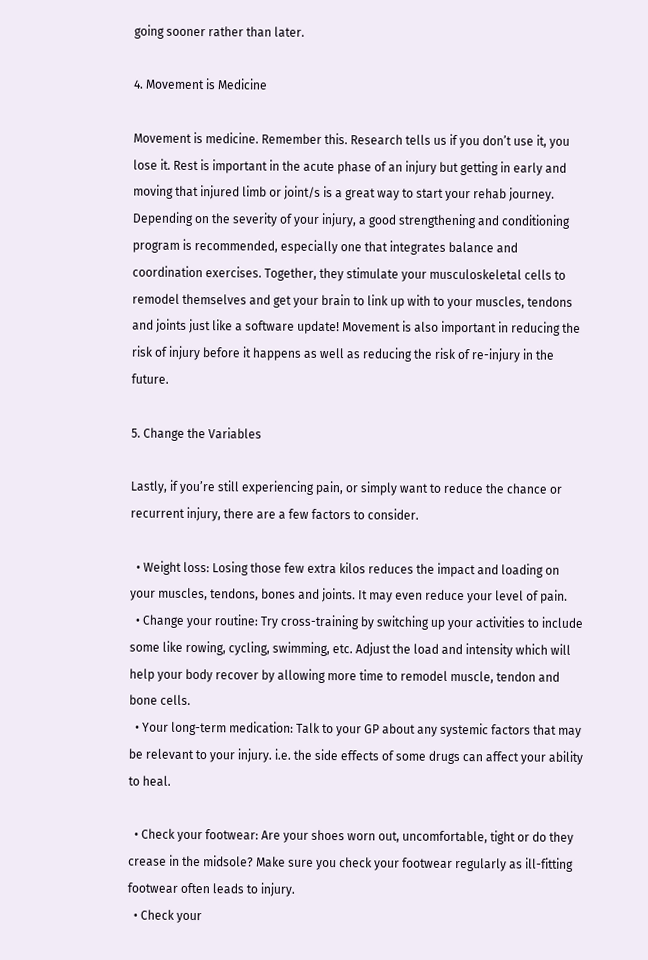going sooner rather than later.

4. Movement is Medicine

Movement is medicine. Remember this. Research tells us if you don’t use it, you lose it. Rest is important in the acute phase of an injury but getting in early and moving that injured limb or joint/s is a great way to start your rehab journey. Depending on the severity of your injury, a good strengthening and conditioning program is recommended, especially one that integrates balance and coordination exercises. Together, they stimulate your musculoskeletal cells to remodel themselves and get your brain to link up with to your muscles, tendons and joints just like a software update! Movement is also important in reducing the risk of injury before it happens as well as reducing the risk of re-injury in the future.

5. Change the Variables

Lastly, if you’re still experiencing pain, or simply want to reduce the chance or recurrent injury, there are a few factors to consider.

  • Weight loss: Losing those few extra kilos reduces the impact and loading on your muscles, tendons, bones and joints. It may even reduce your level of pain.
  • Change your routine: Try cross-training by switching up your activities to include some like rowing, cycling, swimming, etc. Adjust the load and intensity which will help your body recover by allowing more time to remodel muscle, tendon and bone cells.
  • Your long-term medication: Talk to your GP about any systemic factors that may be relevant to your injury. i.e. the side effects of some drugs can affect your ability to heal.

  • Check your footwear: Are your shoes worn out, uncomfortable, tight or do they crease in the midsole? Make sure you check your footwear regularly as ill-fitting footwear often leads to injury.
  • Check your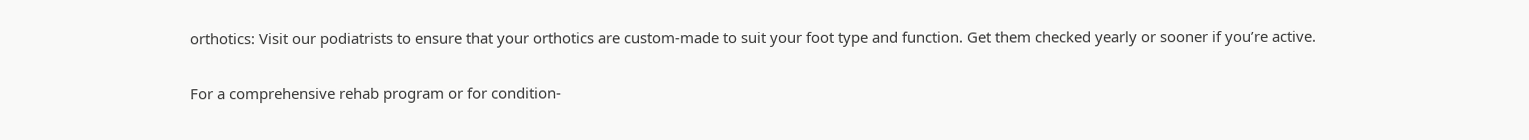orthotics: Visit our podiatrists to ensure that your orthotics are custom-made to suit your foot type and function. Get them checked yearly or sooner if you’re active.

For a comprehensive rehab program or for condition-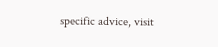specific advice, visit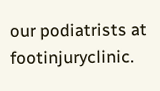our podiatrists at footinjuryclinic.